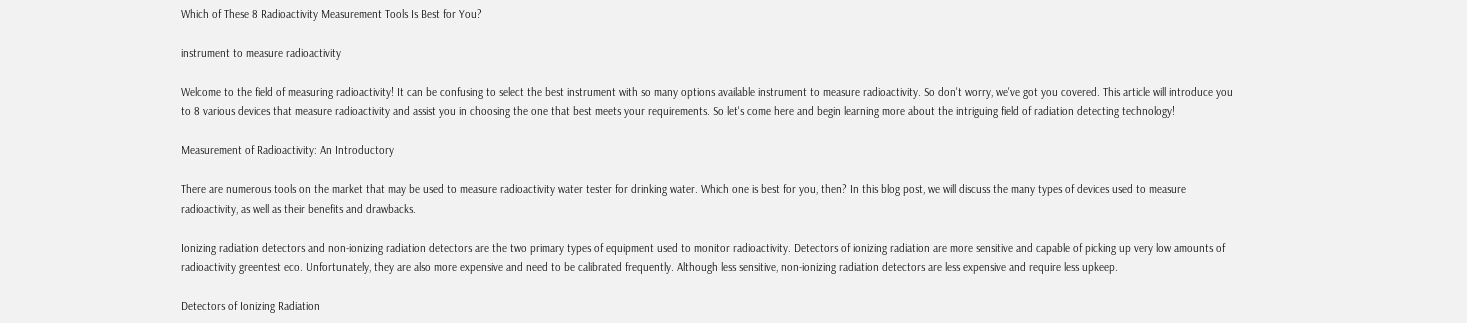Which of These 8 Radioactivity Measurement Tools Is Best for You?

instrument to measure radioactivity

Welcome to the field of measuring radioactivity! It can be confusing to select the best instrument with so many options available instrument to measure radioactivity. So don't worry, we've got you covered. This article will introduce you to 8 various devices that measure radioactivity and assist you in choosing the one that best meets your requirements. So let's come here and begin learning more about the intriguing field of radiation detecting technology!

Measurement of Radioactivity: An Introductory

There are numerous tools on the market that may be used to measure radioactivity water tester for drinking water. Which one is best for you, then? In this blog post, we will discuss the many types of devices used to measure radioactivity, as well as their benefits and drawbacks.

Ionizing radiation detectors and non-ionizing radiation detectors are the two primary types of equipment used to monitor radioactivity. Detectors of ionizing radiation are more sensitive and capable of picking up very low amounts of radioactivity greentest eco. Unfortunately, they are also more expensive and need to be calibrated frequently. Although less sensitive, non-ionizing radiation detectors are less expensive and require less upkeep.

Detectors of Ionizing Radiation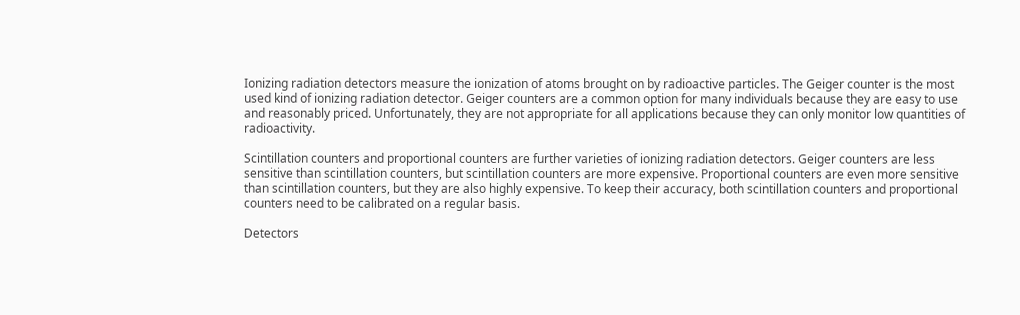Ionizing radiation detectors measure the ionization of atoms brought on by radioactive particles. The Geiger counter is the most used kind of ionizing radiation detector. Geiger counters are a common option for many individuals because they are easy to use and reasonably priced. Unfortunately, they are not appropriate for all applications because they can only monitor low quantities of radioactivity.

Scintillation counters and proportional counters are further varieties of ionizing radiation detectors. Geiger counters are less sensitive than scintillation counters, but scintillation counters are more expensive. Proportional counters are even more sensitive than scintillation counters, but they are also highly expensive. To keep their accuracy, both scintillation counters and proportional counters need to be calibrated on a regular basis.

Detectors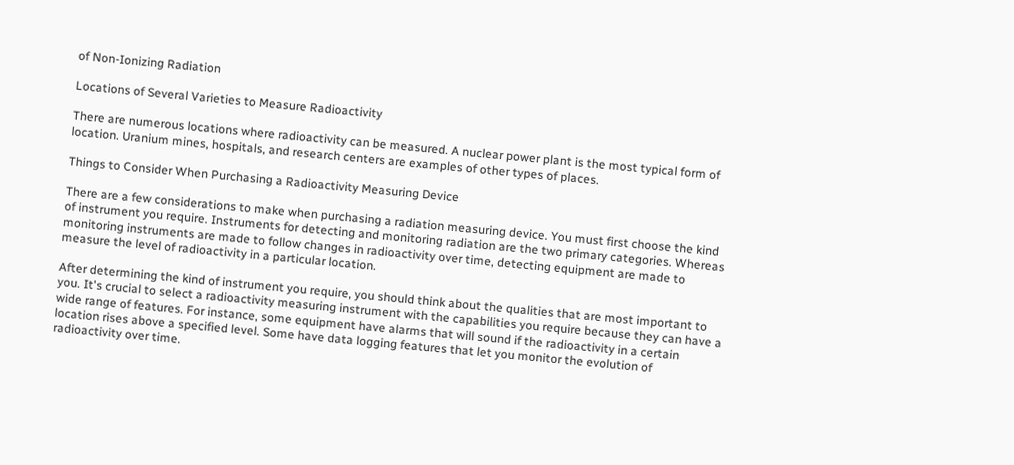of Non-Ionizing Radiation

Locations of Several Varieties to Measure Radioactivity

There are numerous locations where radioactivity can be measured. A nuclear power plant is the most typical form of location. Uranium mines, hospitals, and research centers are examples of other types of places.

Things to Consider When Purchasing a Radioactivity Measuring Device

There are a few considerations to make when purchasing a radiation measuring device. You must first choose the kind of instrument you require. Instruments for detecting and monitoring radiation are the two primary categories. Whereas monitoring instruments are made to follow changes in radioactivity over time, detecting equipment are made to measure the level of radioactivity in a particular location.

After determining the kind of instrument you require, you should think about the qualities that are most important to you. It's crucial to select a radioactivity measuring instrument with the capabilities you require because they can have a wide range of features. For instance, some equipment have alarms that will sound if the radioactivity in a certain location rises above a specified level. Some have data logging features that let you monitor the evolution of radioactivity over time.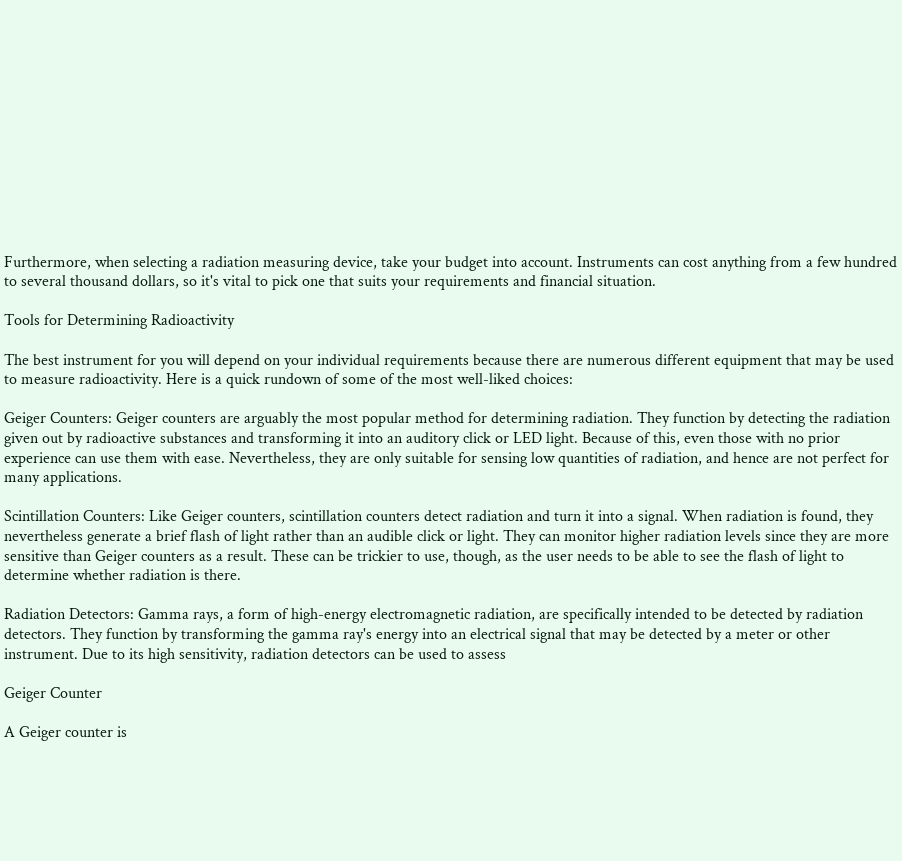Furthermore, when selecting a radiation measuring device, take your budget into account. Instruments can cost anything from a few hundred to several thousand dollars, so it's vital to pick one that suits your requirements and financial situation.

Tools for Determining Radioactivity

The best instrument for you will depend on your individual requirements because there are numerous different equipment that may be used to measure radioactivity. Here is a quick rundown of some of the most well-liked choices:

Geiger Counters: Geiger counters are arguably the most popular method for determining radiation. They function by detecting the radiation given out by radioactive substances and transforming it into an auditory click or LED light. Because of this, even those with no prior experience can use them with ease. Nevertheless, they are only suitable for sensing low quantities of radiation, and hence are not perfect for many applications.

Scintillation Counters: Like Geiger counters, scintillation counters detect radiation and turn it into a signal. When radiation is found, they nevertheless generate a brief flash of light rather than an audible click or light. They can monitor higher radiation levels since they are more sensitive than Geiger counters as a result. These can be trickier to use, though, as the user needs to be able to see the flash of light to determine whether radiation is there.

Radiation Detectors: Gamma rays, a form of high-energy electromagnetic radiation, are specifically intended to be detected by radiation detectors. They function by transforming the gamma ray's energy into an electrical signal that may be detected by a meter or other instrument. Due to its high sensitivity, radiation detectors can be used to assess

Geiger Counter

A Geiger counter is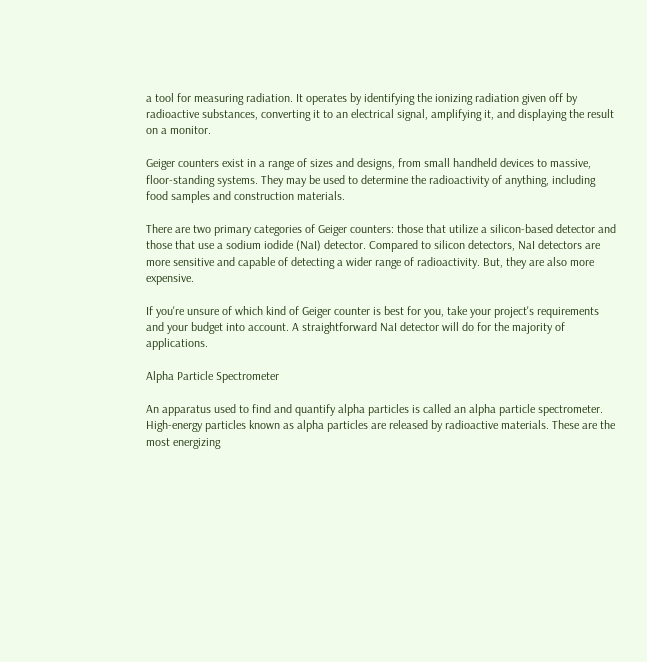a tool for measuring radiation. It operates by identifying the ionizing radiation given off by radioactive substances, converting it to an electrical signal, amplifying it, and displaying the result on a monitor.

Geiger counters exist in a range of sizes and designs, from small handheld devices to massive, floor-standing systems. They may be used to determine the radioactivity of anything, including food samples and construction materials.

There are two primary categories of Geiger counters: those that utilize a silicon-based detector and those that use a sodium iodide (NaI) detector. Compared to silicon detectors, NaI detectors are more sensitive and capable of detecting a wider range of radioactivity. But, they are also more expensive.

If you're unsure of which kind of Geiger counter is best for you, take your project's requirements and your budget into account. A straightforward NaI detector will do for the majority of applications.

Alpha Particle Spectrometer

An apparatus used to find and quantify alpha particles is called an alpha particle spectrometer. High-energy particles known as alpha particles are released by radioactive materials. These are the most energizing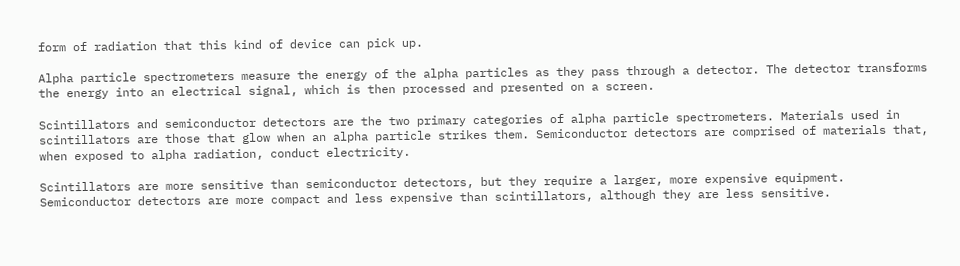form of radiation that this kind of device can pick up.

Alpha particle spectrometers measure the energy of the alpha particles as they pass through a detector. The detector transforms the energy into an electrical signal, which is then processed and presented on a screen.

Scintillators and semiconductor detectors are the two primary categories of alpha particle spectrometers. Materials used in scintillators are those that glow when an alpha particle strikes them. Semiconductor detectors are comprised of materials that, when exposed to alpha radiation, conduct electricity.

Scintillators are more sensitive than semiconductor detectors, but they require a larger, more expensive equipment. Semiconductor detectors are more compact and less expensive than scintillators, although they are less sensitive.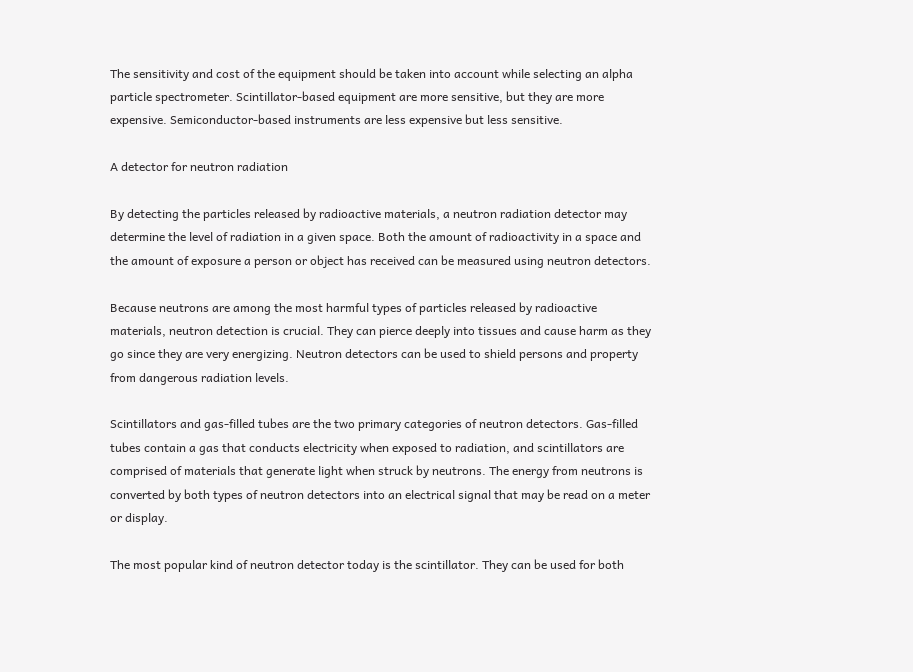The sensitivity and cost of the equipment should be taken into account while selecting an alpha particle spectrometer. Scintillator-based equipment are more sensitive, but they are more expensive. Semiconductor-based instruments are less expensive but less sensitive.

A detector for neutron radiation

By detecting the particles released by radioactive materials, a neutron radiation detector may determine the level of radiation in a given space. Both the amount of radioactivity in a space and the amount of exposure a person or object has received can be measured using neutron detectors.

Because neutrons are among the most harmful types of particles released by radioactive materials, neutron detection is crucial. They can pierce deeply into tissues and cause harm as they go since they are very energizing. Neutron detectors can be used to shield persons and property from dangerous radiation levels.

Scintillators and gas-filled tubes are the two primary categories of neutron detectors. Gas-filled tubes contain a gas that conducts electricity when exposed to radiation, and scintillators are comprised of materials that generate light when struck by neutrons. The energy from neutrons is converted by both types of neutron detectors into an electrical signal that may be read on a meter or display.

The most popular kind of neutron detector today is the scintillator. They can be used for both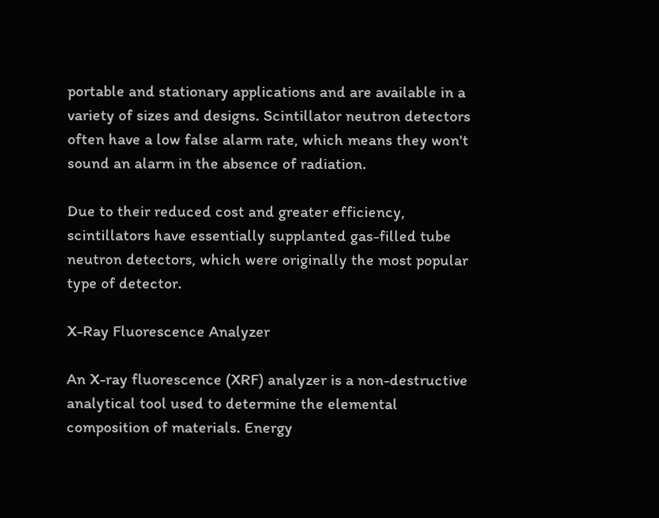portable and stationary applications and are available in a variety of sizes and designs. Scintillator neutron detectors often have a low false alarm rate, which means they won't sound an alarm in the absence of radiation.

Due to their reduced cost and greater efficiency, scintillators have essentially supplanted gas-filled tube neutron detectors, which were originally the most popular type of detector.

X-Ray Fluorescence Analyzer

An X-ray fluorescence (XRF) analyzer is a non-destructive analytical tool used to determine the elemental composition of materials. Energy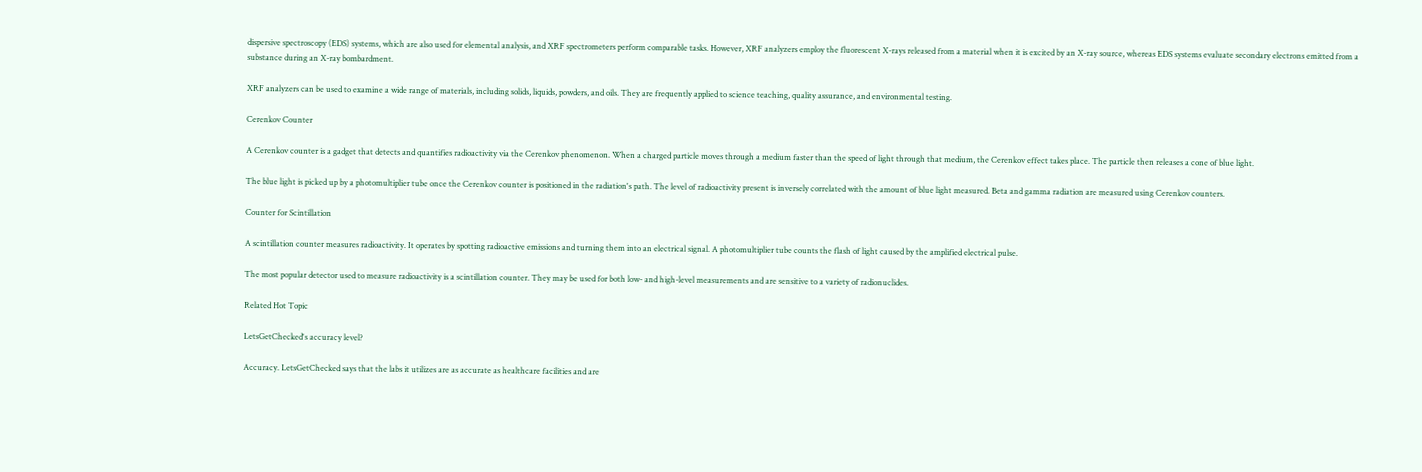dispersive spectroscopy (EDS) systems, which are also used for elemental analysis, and XRF spectrometers perform comparable tasks. However, XRF analyzers employ the fluorescent X-rays released from a material when it is excited by an X-ray source, whereas EDS systems evaluate secondary electrons emitted from a substance during an X-ray bombardment.

XRF analyzers can be used to examine a wide range of materials, including solids, liquids, powders, and oils. They are frequently applied to science teaching, quality assurance, and environmental testing.

Cerenkov Counter

A Cerenkov counter is a gadget that detects and quantifies radioactivity via the Cerenkov phenomenon. When a charged particle moves through a medium faster than the speed of light through that medium, the Cerenkov effect takes place. The particle then releases a cone of blue light.

The blue light is picked up by a photomultiplier tube once the Cerenkov counter is positioned in the radiation's path. The level of radioactivity present is inversely correlated with the amount of blue light measured. Beta and gamma radiation are measured using Cerenkov counters.

Counter for Scintillation

A scintillation counter measures radioactivity. It operates by spotting radioactive emissions and turning them into an electrical signal. A photomultiplier tube counts the flash of light caused by the amplified electrical pulse.

The most popular detector used to measure radioactivity is a scintillation counter. They may be used for both low- and high-level measurements and are sensitive to a variety of radionuclides.

Related Hot Topic

LetsGetChecked's accuracy level?

Accuracy. LetsGetChecked says that the labs it utilizes are as accurate as healthcare facilities and are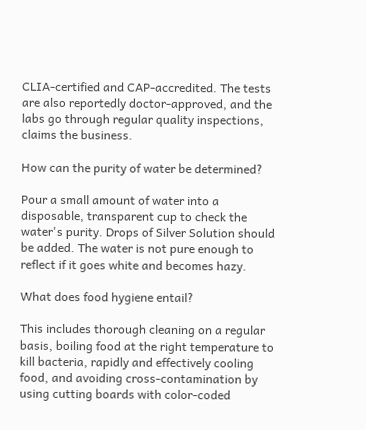CLIA-certified and CAP-accredited. The tests are also reportedly doctor-approved, and the labs go through regular quality inspections, claims the business.

How can the purity of water be determined?

Pour a small amount of water into a disposable, transparent cup to check the water's purity. Drops of Silver Solution should be added. The water is not pure enough to reflect if it goes white and becomes hazy.

What does food hygiene entail?

This includes thorough cleaning on a regular basis, boiling food at the right temperature to kill bacteria, rapidly and effectively cooling food, and avoiding cross-contamination by using cutting boards with color-coded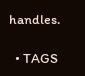handles.

  • TAGS